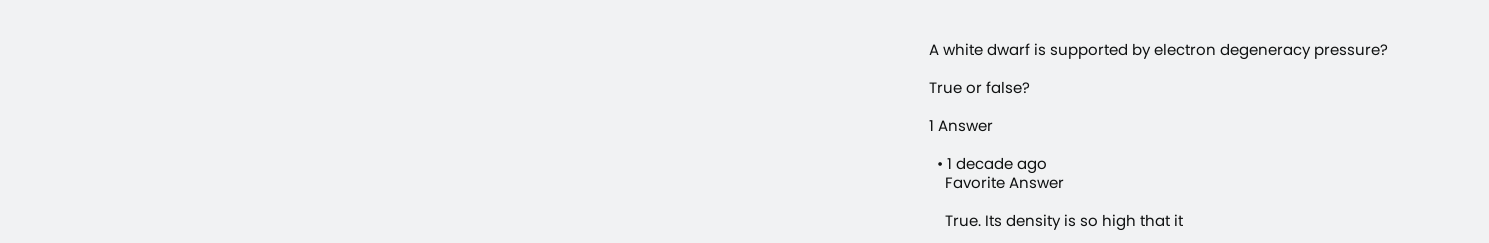A white dwarf is supported by electron degeneracy pressure?

True or false?

1 Answer

  • 1 decade ago
    Favorite Answer

    True. Its density is so high that it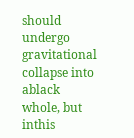should undergo gravitational collapse into ablack whole, but inthis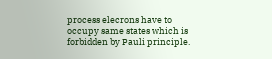process elecrons have to occupy same states which is forbidden by Pauli principle.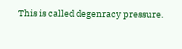This is called degenracy pressure.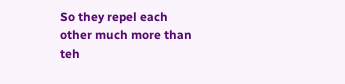So they repel each other much more than teh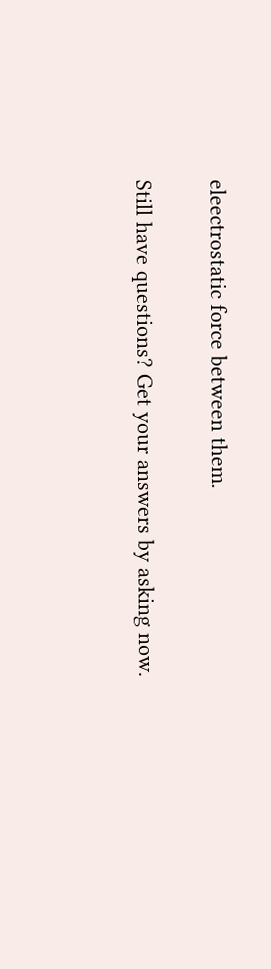eleectrostatic force between them.

Still have questions? Get your answers by asking now.